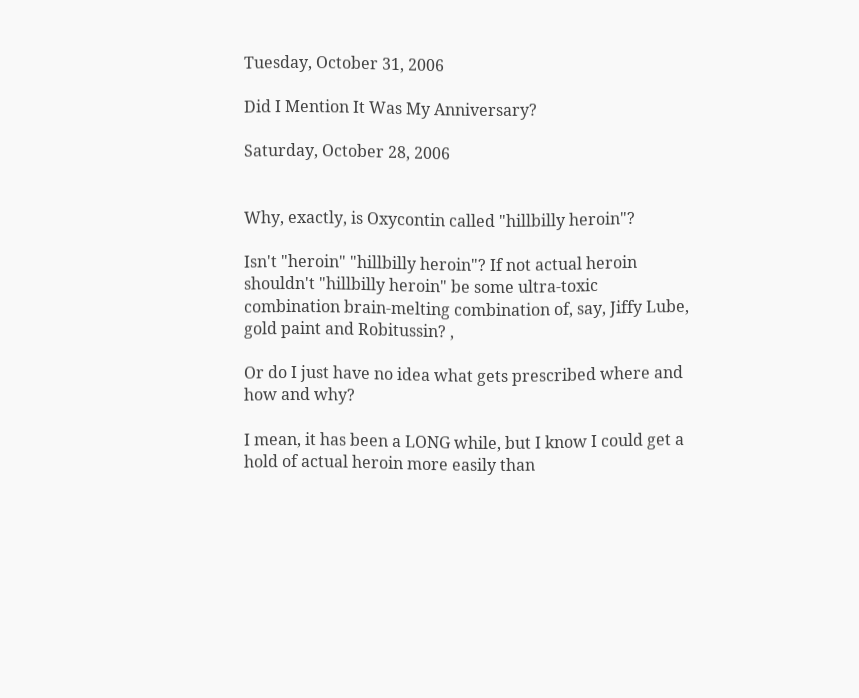Tuesday, October 31, 2006

Did I Mention It Was My Anniversary?

Saturday, October 28, 2006


Why, exactly, is Oxycontin called "hillbilly heroin"?

Isn't "heroin" "hillbilly heroin"? If not actual heroin shouldn't "hillbilly heroin" be some ultra-toxic combination brain-melting combination of, say, Jiffy Lube, gold paint and Robitussin? ,

Or do I just have no idea what gets prescribed where and how and why?

I mean, it has been a LONG while, but I know I could get a hold of actual heroin more easily than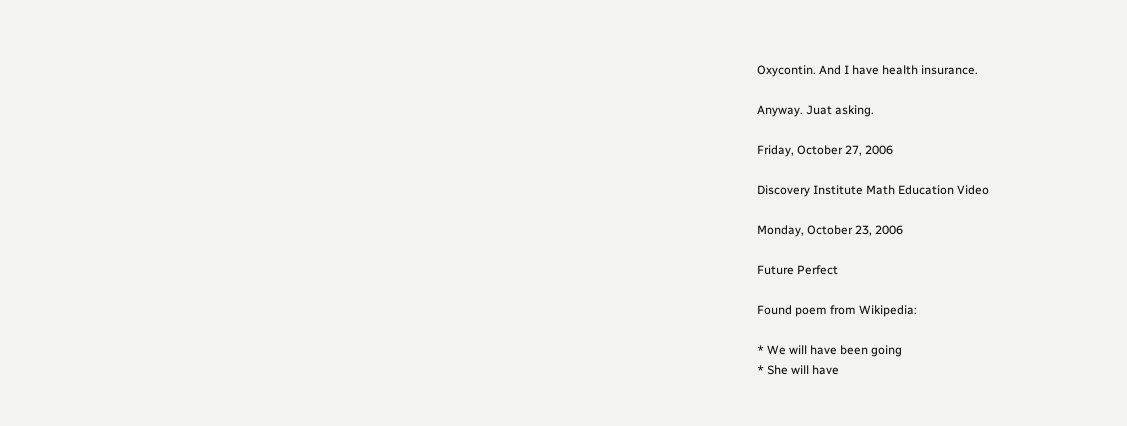Oxycontin. And I have health insurance.

Anyway. Juat asking.

Friday, October 27, 2006

Discovery Institute Math Education Video

Monday, October 23, 2006

Future Perfect

Found poem from Wikipedia:

* We will have been going
* She will have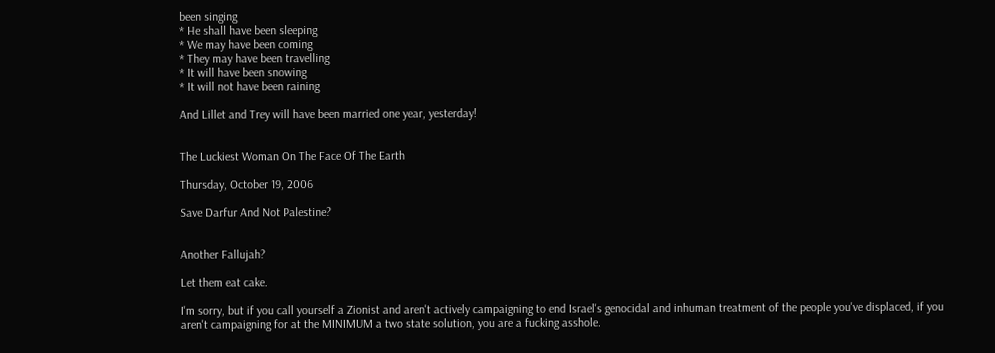been singing
* He shall have been sleeping
* We may have been coming
* They may have been travelling
* It will have been snowing
* It will not have been raining

And Lillet and Trey will have been married one year, yesterday!


The Luckiest Woman On The Face Of The Earth

Thursday, October 19, 2006

Save Darfur And Not Palestine?


Another Fallujah?

Let them eat cake.

I'm sorry, but if you call yourself a Zionist and aren't actively campaigning to end Israel's genocidal and inhuman treatment of the people you've displaced, if you aren't campaigning for at the MINIMUM a two state solution, you are a fucking asshole.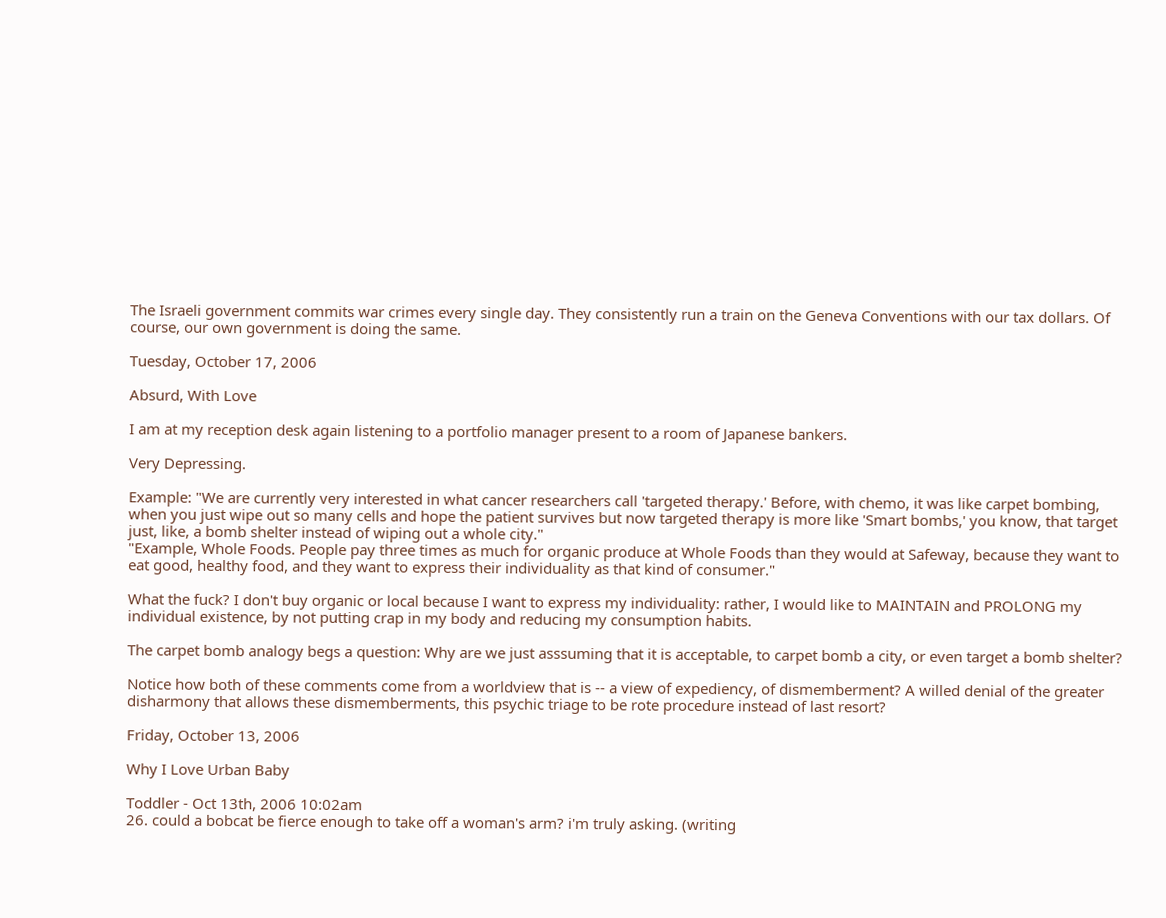The Israeli government commits war crimes every single day. They consistently run a train on the Geneva Conventions with our tax dollars. Of course, our own government is doing the same.

Tuesday, October 17, 2006

Absurd, With Love

I am at my reception desk again listening to a portfolio manager present to a room of Japanese bankers.

Very Depressing.

Example: "We are currently very interested in what cancer researchers call 'targeted therapy.' Before, with chemo, it was like carpet bombing, when you just wipe out so many cells and hope the patient survives but now targeted therapy is more like 'Smart bombs,' you know, that target just, like, a bomb shelter instead of wiping out a whole city."
"Example, Whole Foods. People pay three times as much for organic produce at Whole Foods than they would at Safeway, because they want to eat good, healthy food, and they want to express their individuality as that kind of consumer."

What the fuck? I don't buy organic or local because I want to express my individuality: rather, I would like to MAINTAIN and PROLONG my individual existence, by not putting crap in my body and reducing my consumption habits.

The carpet bomb analogy begs a question: Why are we just asssuming that it is acceptable, to carpet bomb a city, or even target a bomb shelter?

Notice how both of these comments come from a worldview that is -- a view of expediency, of dismemberment? A willed denial of the greater disharmony that allows these dismemberments, this psychic triage to be rote procedure instead of last resort?

Friday, October 13, 2006

Why I Love Urban Baby

Toddler - Oct 13th, 2006 10:02am
26. could a bobcat be fierce enough to take off a woman's arm? i'm truly asking. (writing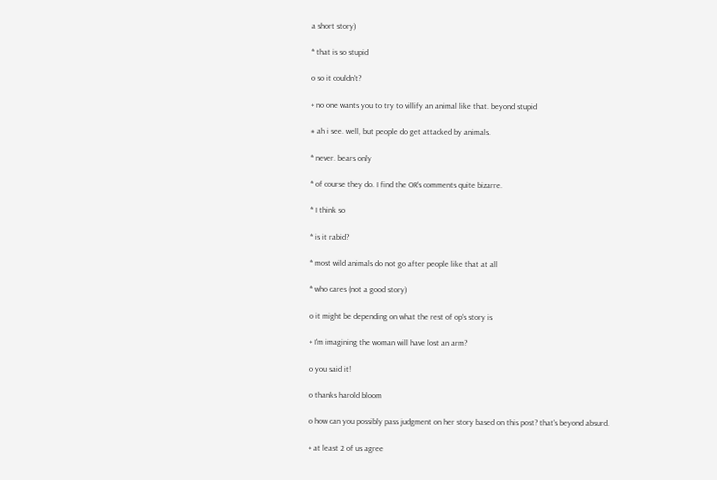a short story)

* that is so stupid

o so it couldn't?

+ no one wants you to try to villify an animal like that. beyond stupid

# ah i see. well, but people do get attacked by animals.

* never. bears only

* of course they do. I find the OR's comments quite bizarre.

* I think so

* is it rabid?

* most wild animals do not go after people like that at all

* who cares (not a good story)

o it might be depending on what the rest of op's story is

+ I'm imagining the woman will have lost an arm?

o you said it!

o thanks harold bloom

o how can you possibly pass judgment on her story based on this post? that's beyond absurd.

+ at least 2 of us agree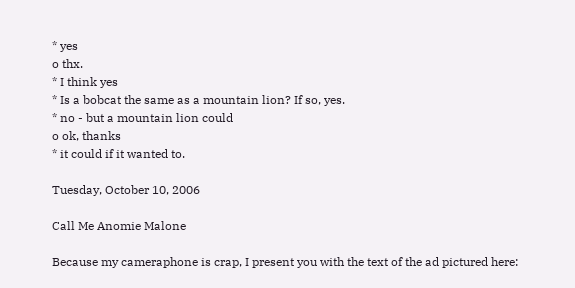* yes
o thx.
* I think yes
* Is a bobcat the same as a mountain lion? If so, yes.
* no - but a mountain lion could
o ok, thanks
* it could if it wanted to.

Tuesday, October 10, 2006

Call Me Anomie Malone

Because my cameraphone is crap, I present you with the text of the ad pictured here: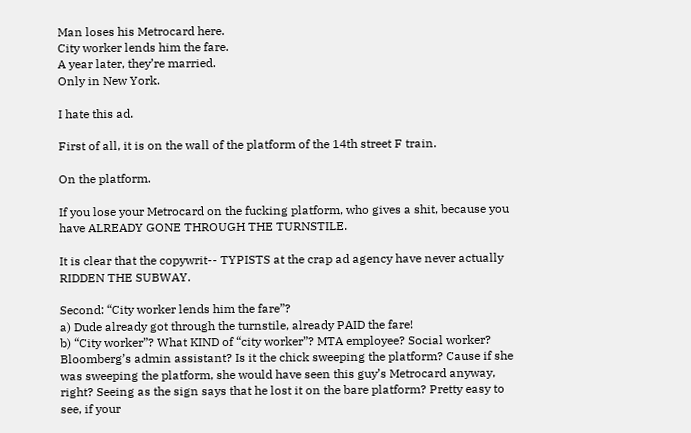Man loses his Metrocard here.
City worker lends him the fare.
A year later, they’re married.
Only in New York.

I hate this ad.

First of all, it is on the wall of the platform of the 14th street F train.

On the platform.

If you lose your Metrocard on the fucking platform, who gives a shit, because you have ALREADY GONE THROUGH THE TURNSTILE.

It is clear that the copywrit-- TYPISTS at the crap ad agency have never actually RIDDEN THE SUBWAY.

Second: “City worker lends him the fare”?
a) Dude already got through the turnstile, already PAID the fare!
b) “City worker”? What KIND of “city worker”? MTA employee? Social worker? Bloomberg’s admin assistant? Is it the chick sweeping the platform? Cause if she was sweeping the platform, she would have seen this guy’s Metrocard anyway, right? Seeing as the sign says that he lost it on the bare platform? Pretty easy to see, if your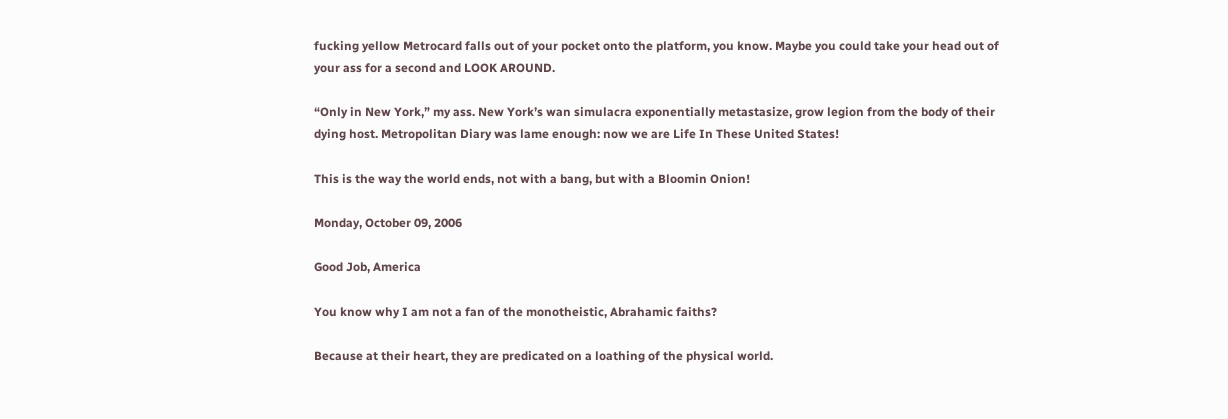fucking yellow Metrocard falls out of your pocket onto the platform, you know. Maybe you could take your head out of your ass for a second and LOOK AROUND.

“Only in New York,” my ass. New York’s wan simulacra exponentially metastasize, grow legion from the body of their dying host. Metropolitan Diary was lame enough: now we are Life In These United States!

This is the way the world ends, not with a bang, but with a Bloomin Onion!

Monday, October 09, 2006

Good Job, America

You know why I am not a fan of the monotheistic, Abrahamic faiths?

Because at their heart, they are predicated on a loathing of the physical world.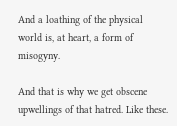And a loathing of the physical world is, at heart, a form of misogyny.

And that is why we get obscene upwellings of that hatred. Like these.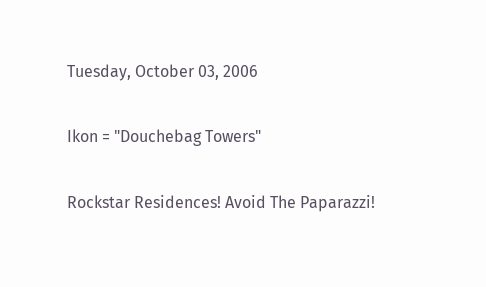Tuesday, October 03, 2006

Ikon = "Douchebag Towers"

Rockstar Residences! Avoid The Paparazzi!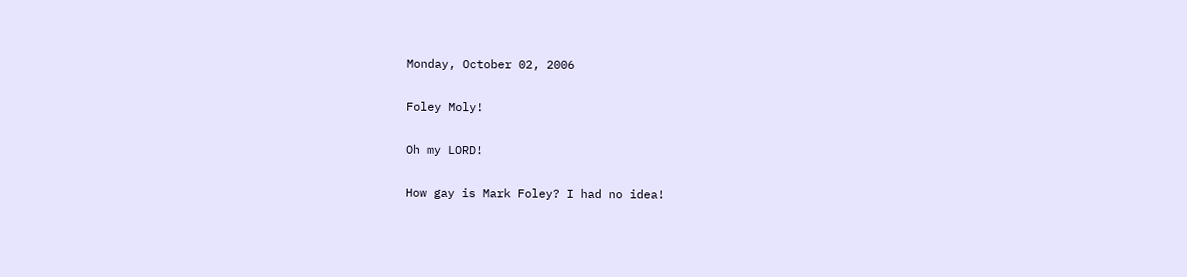Monday, October 02, 2006

Foley Moly!

Oh my LORD!

How gay is Mark Foley? I had no idea!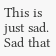This is just sad. Sad that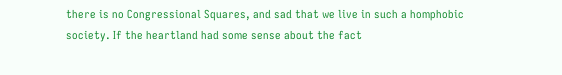there is no Congressional Squares, and sad that we live in such a homphobic society. If the heartland had some sense about the fact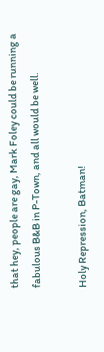that hey, people are gay, Mark Foley could be running a fabulous B&B in P-Town, and all would be well.

Holy Repression, Batman!